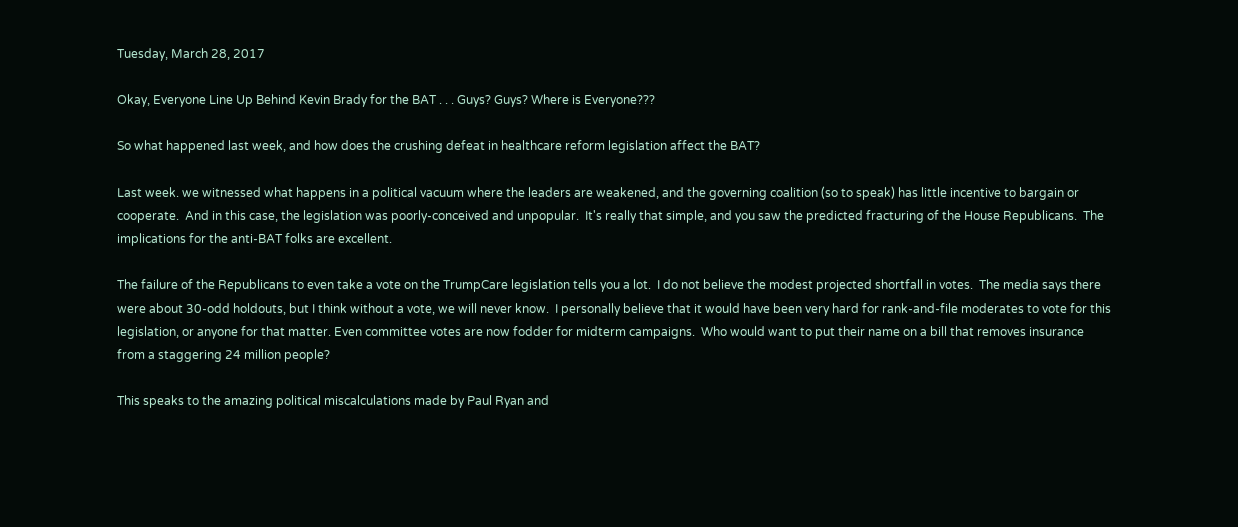Tuesday, March 28, 2017

Okay, Everyone Line Up Behind Kevin Brady for the BAT . . . Guys? Guys? Where is Everyone???

So what happened last week, and how does the crushing defeat in healthcare reform legislation affect the BAT?

Last week. we witnessed what happens in a political vacuum where the leaders are weakened, and the governing coalition (so to speak) has little incentive to bargain or cooperate.  And in this case, the legislation was poorly-conceived and unpopular.  It's really that simple, and you saw the predicted fracturing of the House Republicans.  The implications for the anti-BAT folks are excellent.

The failure of the Republicans to even take a vote on the TrumpCare legislation tells you a lot.  I do not believe the modest projected shortfall in votes.  The media says there were about 30-odd holdouts, but I think without a vote, we will never know.  I personally believe that it would have been very hard for rank-and-file moderates to vote for this legislation, or anyone for that matter. Even committee votes are now fodder for midterm campaigns.  Who would want to put their name on a bill that removes insurance from a staggering 24 million people?

This speaks to the amazing political miscalculations made by Paul Ryan and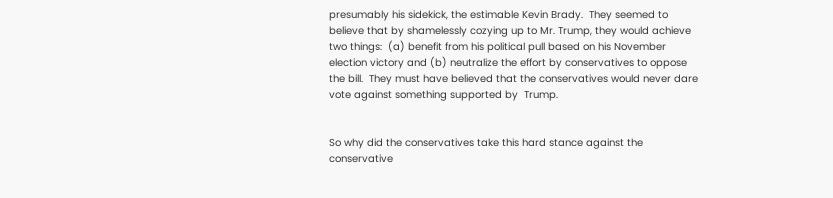presumably his sidekick, the estimable Kevin Brady.  They seemed to believe that by shamelessly cozying up to Mr. Trump, they would achieve two things:  (a) benefit from his political pull based on his November election victory and (b) neutralize the effort by conservatives to oppose the bill.  They must have believed that the conservatives would never dare vote against something supported by  Trump.


So why did the conservatives take this hard stance against the conservative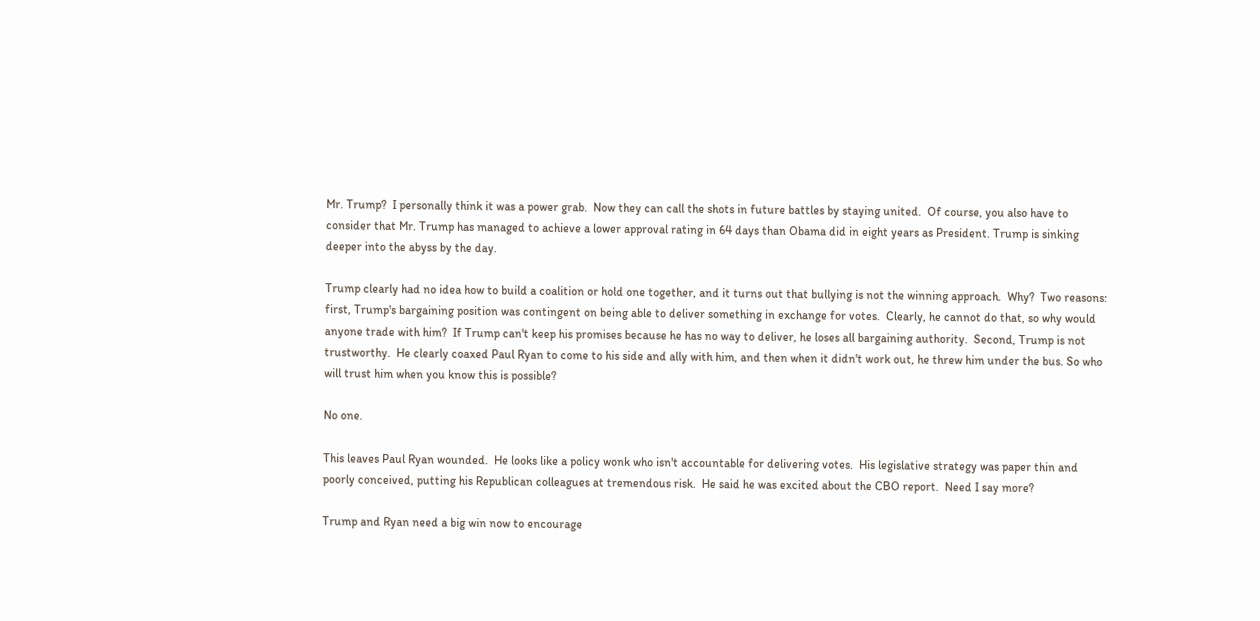Mr. Trump?  I personally think it was a power grab.  Now they can call the shots in future battles by staying united.  Of course, you also have to consider that Mr. Trump has managed to achieve a lower approval rating in 64 days than Obama did in eight years as President. Trump is sinking deeper into the abyss by the day.

Trump clearly had no idea how to build a coalition or hold one together, and it turns out that bullying is not the winning approach.  Why?  Two reasons:  first, Trump's bargaining position was contingent on being able to deliver something in exchange for votes.  Clearly, he cannot do that, so why would anyone trade with him?  If Trump can't keep his promises because he has no way to deliver, he loses all bargaining authority.  Second, Trump is not trustworthy.  He clearly coaxed Paul Ryan to come to his side and ally with him, and then when it didn't work out, he threw him under the bus. So who will trust him when you know this is possible?

No one.

This leaves Paul Ryan wounded.  He looks like a policy wonk who isn't accountable for delivering votes.  His legislative strategy was paper thin and poorly conceived, putting his Republican colleagues at tremendous risk.  He said he was excited about the CBO report.  Need I say more?

Trump and Ryan need a big win now to encourage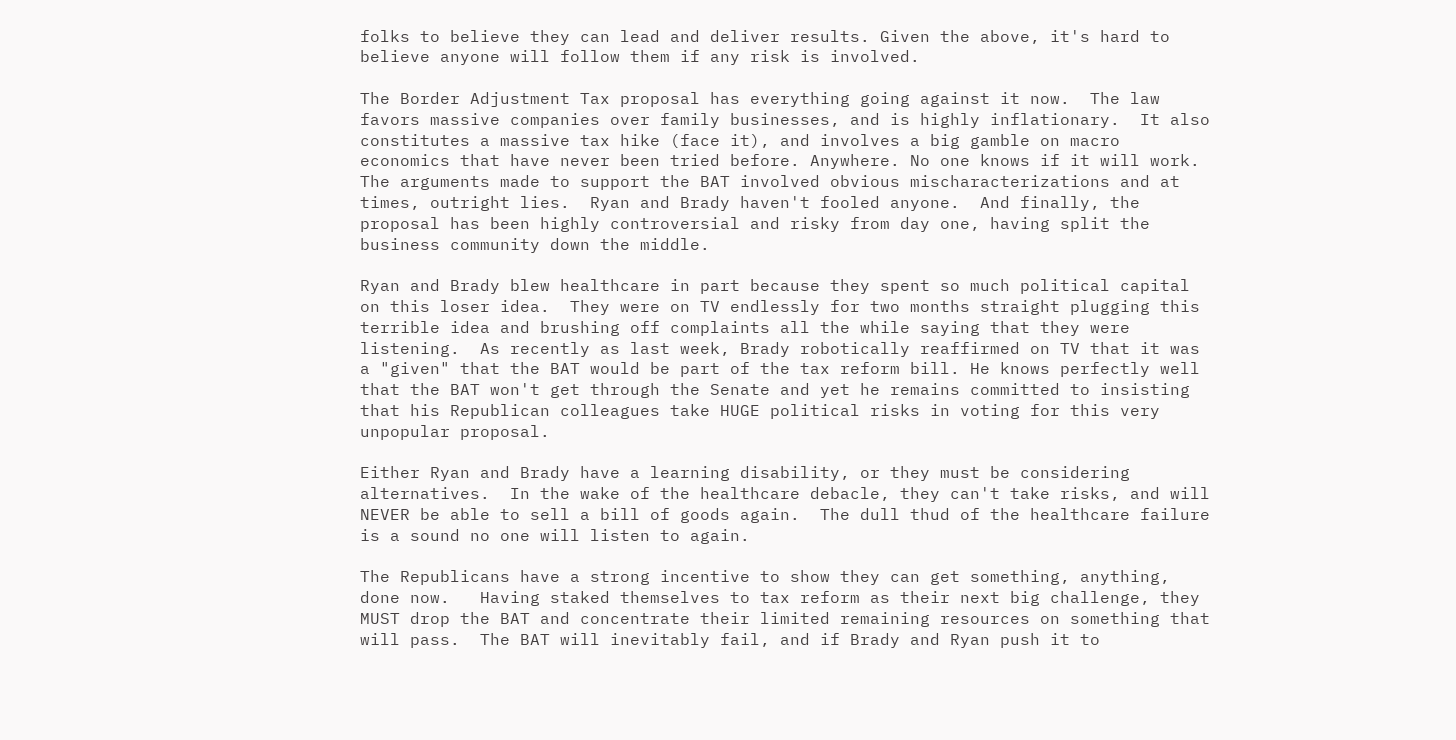folks to believe they can lead and deliver results. Given the above, it's hard to believe anyone will follow them if any risk is involved.

The Border Adjustment Tax proposal has everything going against it now.  The law favors massive companies over family businesses, and is highly inflationary.  It also constitutes a massive tax hike (face it), and involves a big gamble on macro economics that have never been tried before. Anywhere. No one knows if it will work.  The arguments made to support the BAT involved obvious mischaracterizations and at times, outright lies.  Ryan and Brady haven't fooled anyone.  And finally, the proposal has been highly controversial and risky from day one, having split the business community down the middle.

Ryan and Brady blew healthcare in part because they spent so much political capital on this loser idea.  They were on TV endlessly for two months straight plugging this terrible idea and brushing off complaints all the while saying that they were listening.  As recently as last week, Brady robotically reaffirmed on TV that it was a "given" that the BAT would be part of the tax reform bill. He knows perfectly well that the BAT won't get through the Senate and yet he remains committed to insisting that his Republican colleagues take HUGE political risks in voting for this very unpopular proposal.

Either Ryan and Brady have a learning disability, or they must be considering alternatives.  In the wake of the healthcare debacle, they can't take risks, and will NEVER be able to sell a bill of goods again.  The dull thud of the healthcare failure is a sound no one will listen to again.

The Republicans have a strong incentive to show they can get something, anything, done now.   Having staked themselves to tax reform as their next big challenge, they MUST drop the BAT and concentrate their limited remaining resources on something that will pass.  The BAT will inevitably fail, and if Brady and Ryan push it to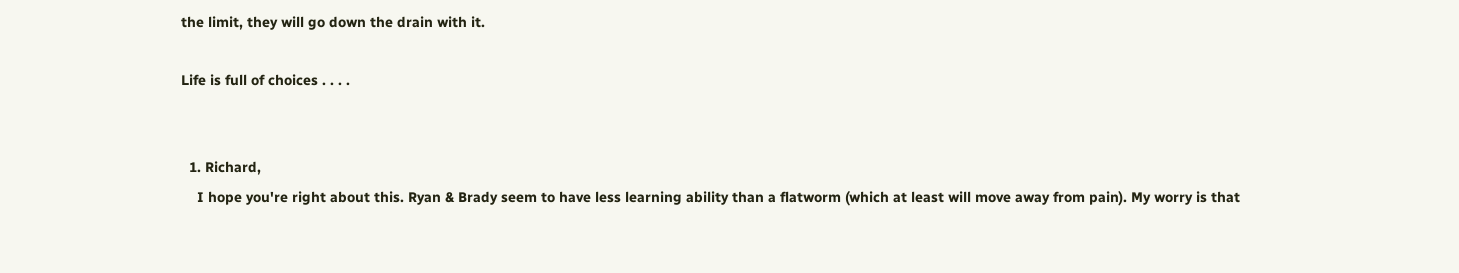the limit, they will go down the drain with it.

Life is full of choices . . . .


  1. Richard,
    I hope you're right about this. Ryan & Brady seem to have less learning ability than a flatworm (which at least will move away from pain). My worry is that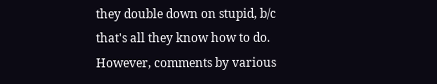they double down on stupid, b/c that's all they know how to do. However, comments by various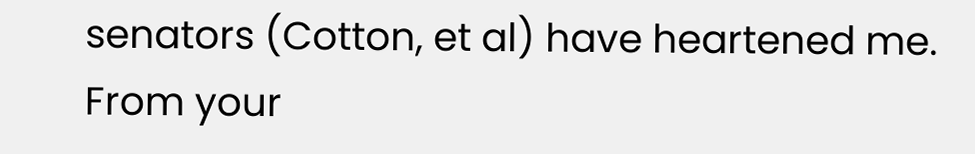senators (Cotton, et al) have heartened me. From your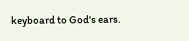keyboard to God's ears.